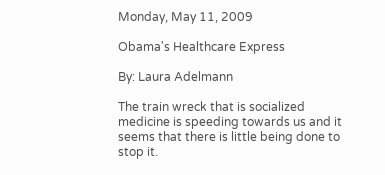Monday, May 11, 2009

Obama's Healthcare Express

By: Laura Adelmann

The train wreck that is socialized medicine is speeding towards us and it seems that there is little being done to stop it.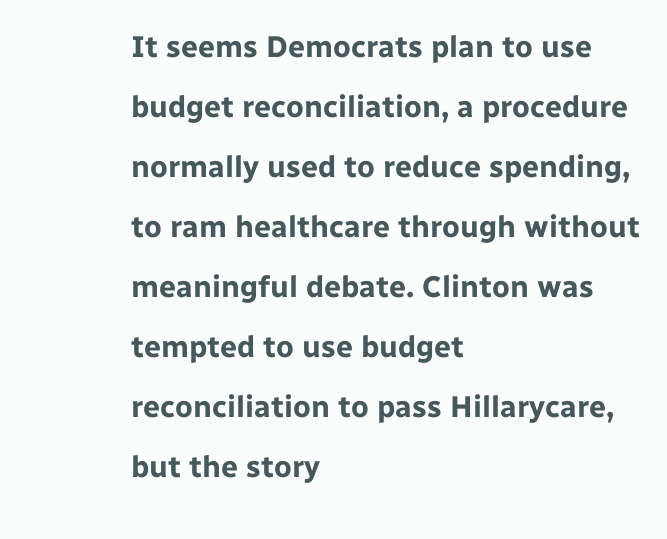It seems Democrats plan to use budget reconciliation, a procedure normally used to reduce spending, to ram healthcare through without meaningful debate. Clinton was tempted to use budget reconciliation to pass Hillarycare, but the story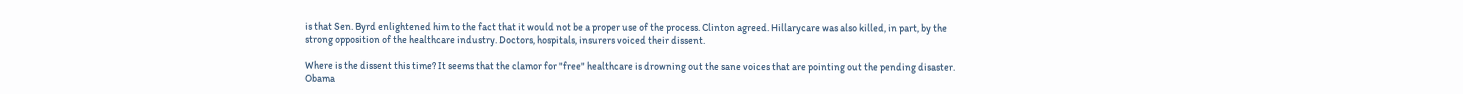is that Sen. Byrd enlightened him to the fact that it would not be a proper use of the process. Clinton agreed. Hillarycare was also killed, in part, by the strong opposition of the healthcare industry. Doctors, hospitals, insurers voiced their dissent.

Where is the dissent this time? It seems that the clamor for "free" healthcare is drowning out the sane voices that are pointing out the pending disaster. Obama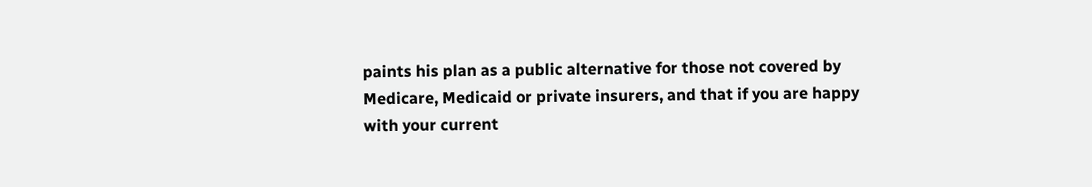paints his plan as a public alternative for those not covered by Medicare, Medicaid or private insurers, and that if you are happy with your current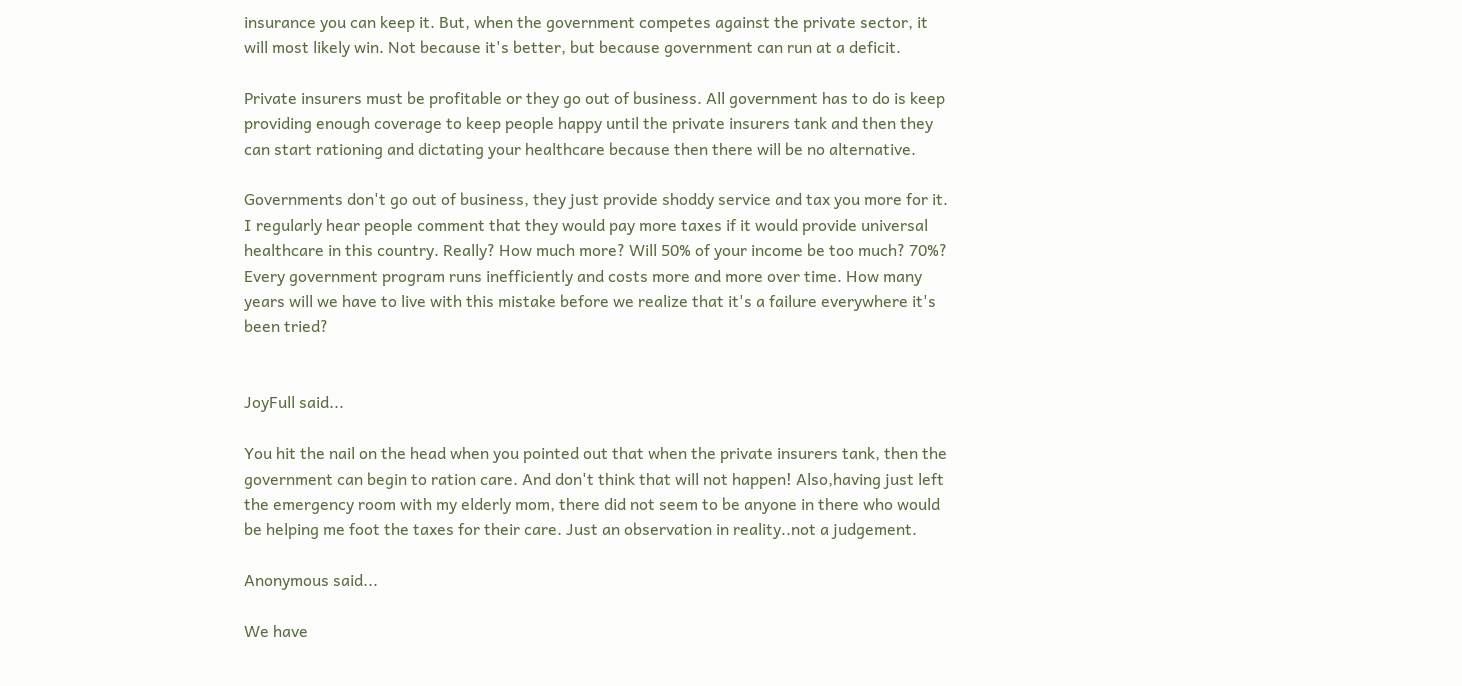insurance you can keep it. But, when the government competes against the private sector, it will most likely win. Not because it's better, but because government can run at a deficit.

Private insurers must be profitable or they go out of business. All government has to do is keep providing enough coverage to keep people happy until the private insurers tank and then they can start rationing and dictating your healthcare because then there will be no alternative.

Governments don't go out of business, they just provide shoddy service and tax you more for it. I regularly hear people comment that they would pay more taxes if it would provide universal healthcare in this country. Really? How much more? Will 50% of your income be too much? 70%? Every government program runs inefficiently and costs more and more over time. How many years will we have to live with this mistake before we realize that it's a failure everywhere it's been tried?


JoyFull said...

You hit the nail on the head when you pointed out that when the private insurers tank, then the government can begin to ration care. And don't think that will not happen! Also,having just left the emergency room with my elderly mom, there did not seem to be anyone in there who would be helping me foot the taxes for their care. Just an observation in reality..not a judgement.

Anonymous said...

We have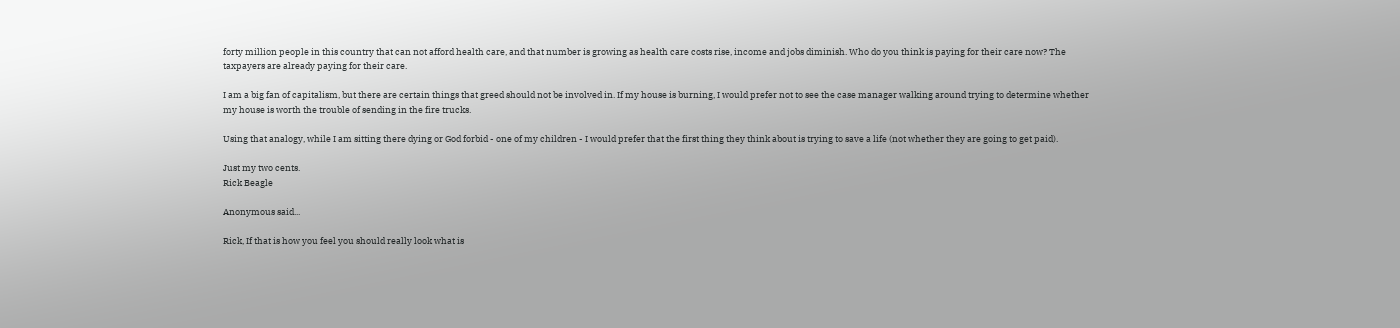forty million people in this country that can not afford health care, and that number is growing as health care costs rise, income and jobs diminish. Who do you think is paying for their care now? The taxpayers are already paying for their care.

I am a big fan of capitalism, but there are certain things that greed should not be involved in. If my house is burning, I would prefer not to see the case manager walking around trying to determine whether my house is worth the trouble of sending in the fire trucks.

Using that analogy, while I am sitting there dying or God forbid - one of my children - I would prefer that the first thing they think about is trying to save a life (not whether they are going to get paid).

Just my two cents.
Rick Beagle

Anonymous said...

Rick, If that is how you feel you should really look what is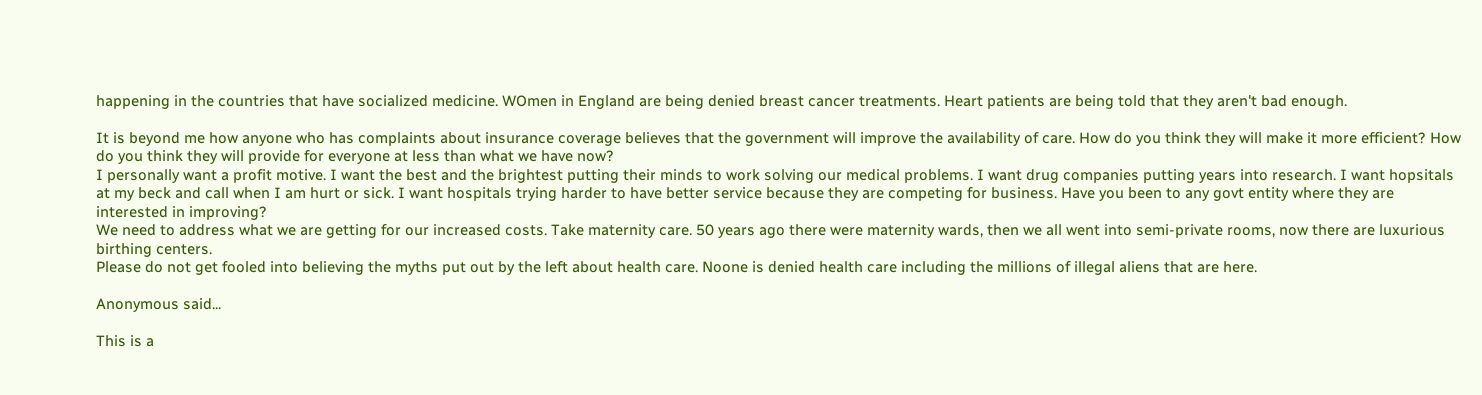happening in the countries that have socialized medicine. WOmen in England are being denied breast cancer treatments. Heart patients are being told that they aren't bad enough.

It is beyond me how anyone who has complaints about insurance coverage believes that the government will improve the availability of care. How do you think they will make it more efficient? How do you think they will provide for everyone at less than what we have now?
I personally want a profit motive. I want the best and the brightest putting their minds to work solving our medical problems. I want drug companies putting years into research. I want hopsitals at my beck and call when I am hurt or sick. I want hospitals trying harder to have better service because they are competing for business. Have you been to any govt entity where they are interested in improving?
We need to address what we are getting for our increased costs. Take maternity care. 50 years ago there were maternity wards, then we all went into semi-private rooms, now there are luxurious birthing centers.
Please do not get fooled into believing the myths put out by the left about health care. Noone is denied health care including the millions of illegal aliens that are here.

Anonymous said...

This is a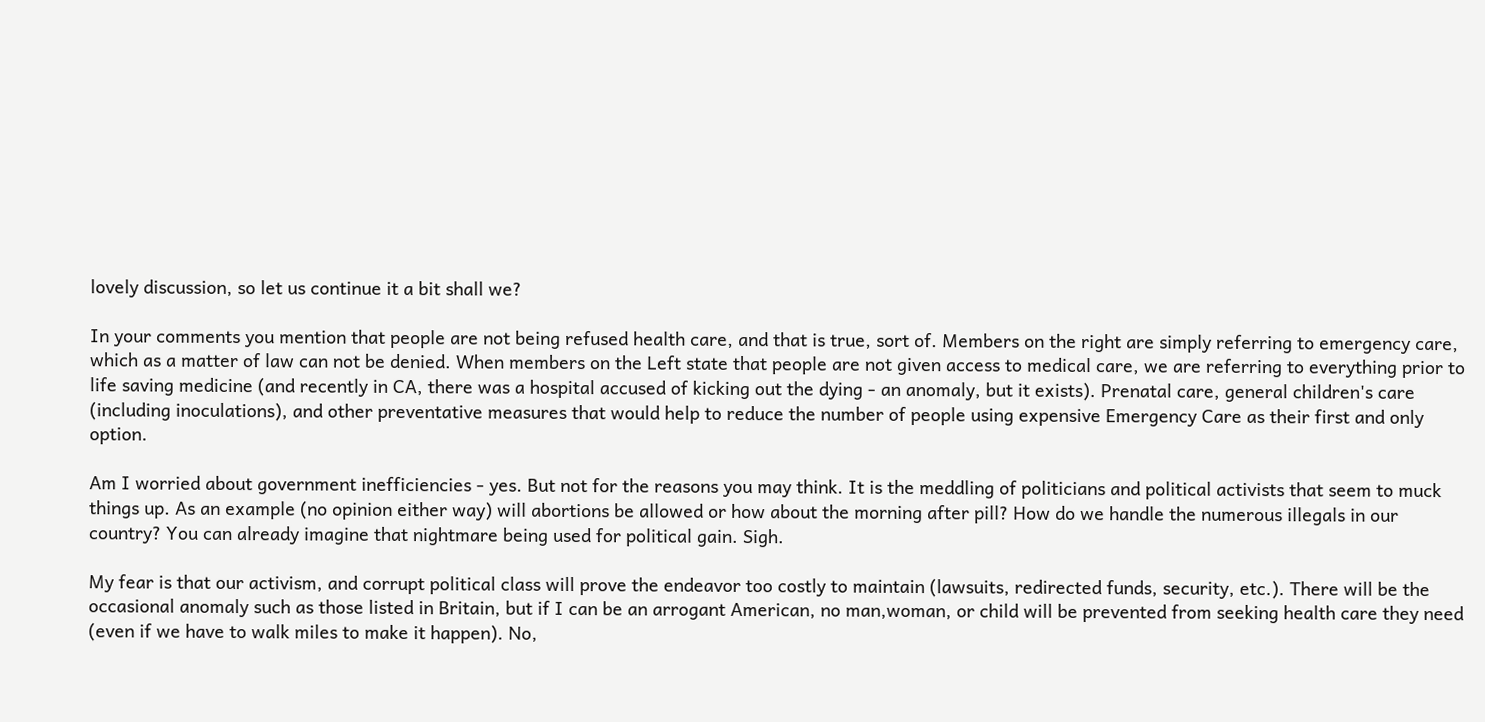lovely discussion, so let us continue it a bit shall we?

In your comments you mention that people are not being refused health care, and that is true, sort of. Members on the right are simply referring to emergency care, which as a matter of law can not be denied. When members on the Left state that people are not given access to medical care, we are referring to everything prior to life saving medicine (and recently in CA, there was a hospital accused of kicking out the dying - an anomaly, but it exists). Prenatal care, general children's care (including inoculations), and other preventative measures that would help to reduce the number of people using expensive Emergency Care as their first and only option.

Am I worried about government inefficiencies - yes. But not for the reasons you may think. It is the meddling of politicians and political activists that seem to muck things up. As an example (no opinion either way) will abortions be allowed or how about the morning after pill? How do we handle the numerous illegals in our country? You can already imagine that nightmare being used for political gain. Sigh.

My fear is that our activism, and corrupt political class will prove the endeavor too costly to maintain (lawsuits, redirected funds, security, etc.). There will be the occasional anomaly such as those listed in Britain, but if I can be an arrogant American, no man,woman, or child will be prevented from seeking health care they need (even if we have to walk miles to make it happen). No,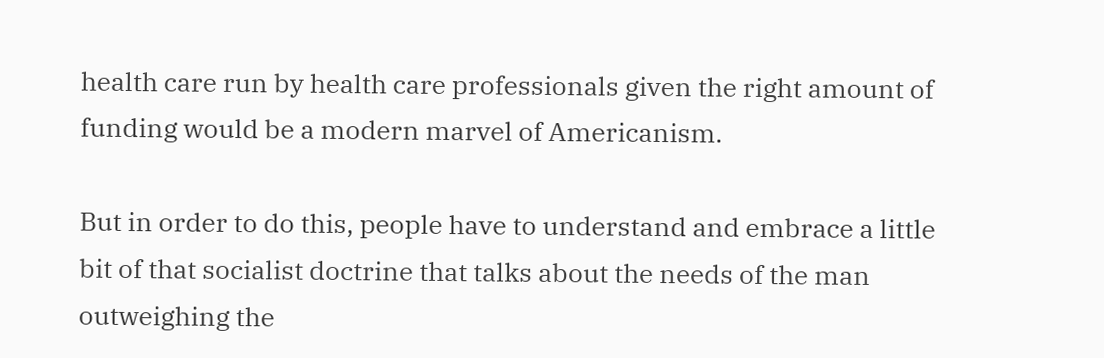health care run by health care professionals given the right amount of funding would be a modern marvel of Americanism.

But in order to do this, people have to understand and embrace a little bit of that socialist doctrine that talks about the needs of the man outweighing the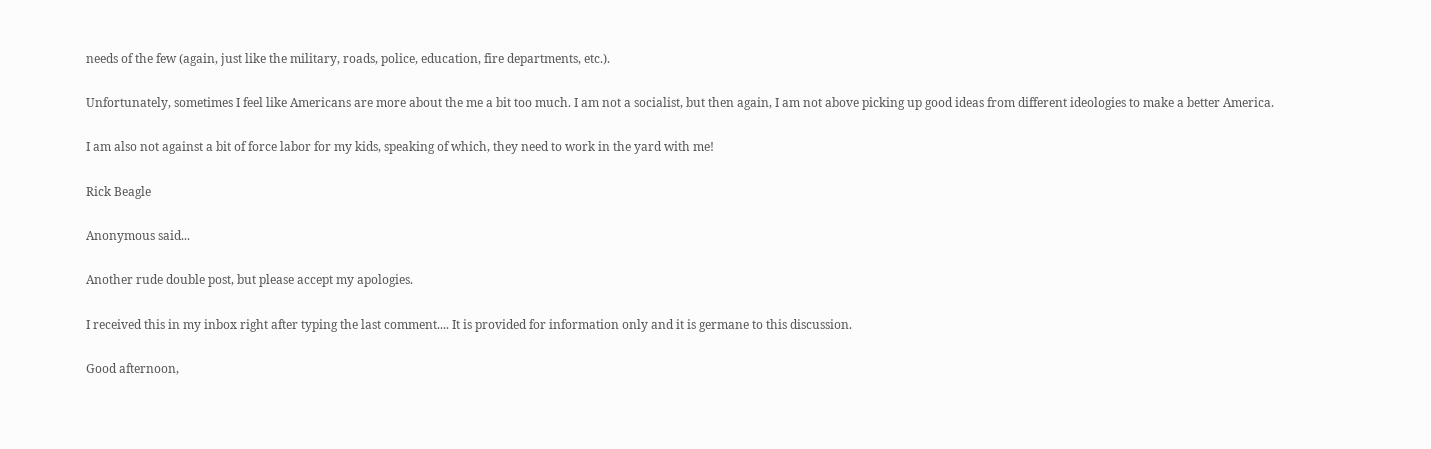needs of the few (again, just like the military, roads, police, education, fire departments, etc.).

Unfortunately, sometimes I feel like Americans are more about the me a bit too much. I am not a socialist, but then again, I am not above picking up good ideas from different ideologies to make a better America.

I am also not against a bit of force labor for my kids, speaking of which, they need to work in the yard with me!

Rick Beagle

Anonymous said...

Another rude double post, but please accept my apologies.

I received this in my inbox right after typing the last comment.... It is provided for information only and it is germane to this discussion.

Good afternoon,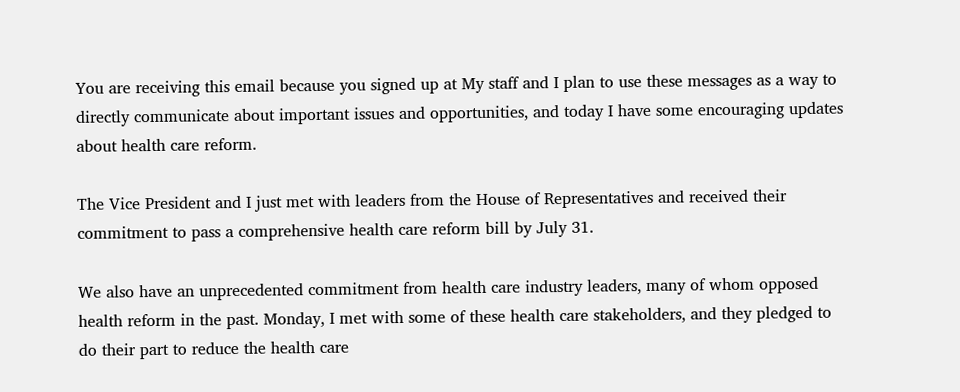You are receiving this email because you signed up at My staff and I plan to use these messages as a way to directly communicate about important issues and opportunities, and today I have some encouraging updates about health care reform.

The Vice President and I just met with leaders from the House of Representatives and received their commitment to pass a comprehensive health care reform bill by July 31.

We also have an unprecedented commitment from health care industry leaders, many of whom opposed health reform in the past. Monday, I met with some of these health care stakeholders, and they pledged to do their part to reduce the health care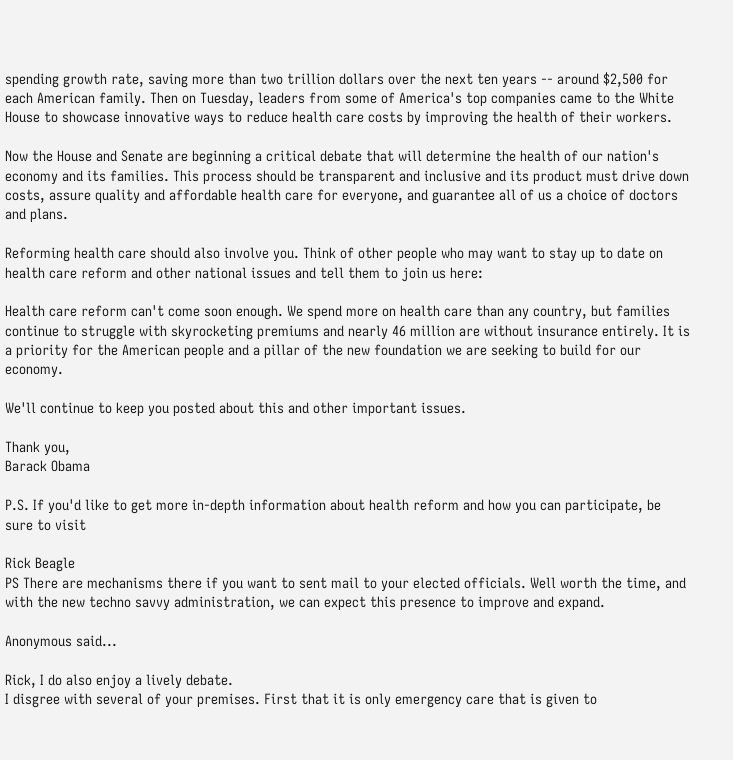spending growth rate, saving more than two trillion dollars over the next ten years -- around $2,500 for each American family. Then on Tuesday, leaders from some of America's top companies came to the White House to showcase innovative ways to reduce health care costs by improving the health of their workers.

Now the House and Senate are beginning a critical debate that will determine the health of our nation's economy and its families. This process should be transparent and inclusive and its product must drive down costs, assure quality and affordable health care for everyone, and guarantee all of us a choice of doctors and plans.

Reforming health care should also involve you. Think of other people who may want to stay up to date on health care reform and other national issues and tell them to join us here:

Health care reform can't come soon enough. We spend more on health care than any country, but families continue to struggle with skyrocketing premiums and nearly 46 million are without insurance entirely. It is a priority for the American people and a pillar of the new foundation we are seeking to build for our economy.

We'll continue to keep you posted about this and other important issues.

Thank you,
Barack Obama

P.S. If you'd like to get more in-depth information about health reform and how you can participate, be sure to visit

Rick Beagle
PS There are mechanisms there if you want to sent mail to your elected officials. Well worth the time, and with the new techno savvy administration, we can expect this presence to improve and expand.

Anonymous said...

Rick, I do also enjoy a lively debate.
I disgree with several of your premises. First that it is only emergency care that is given to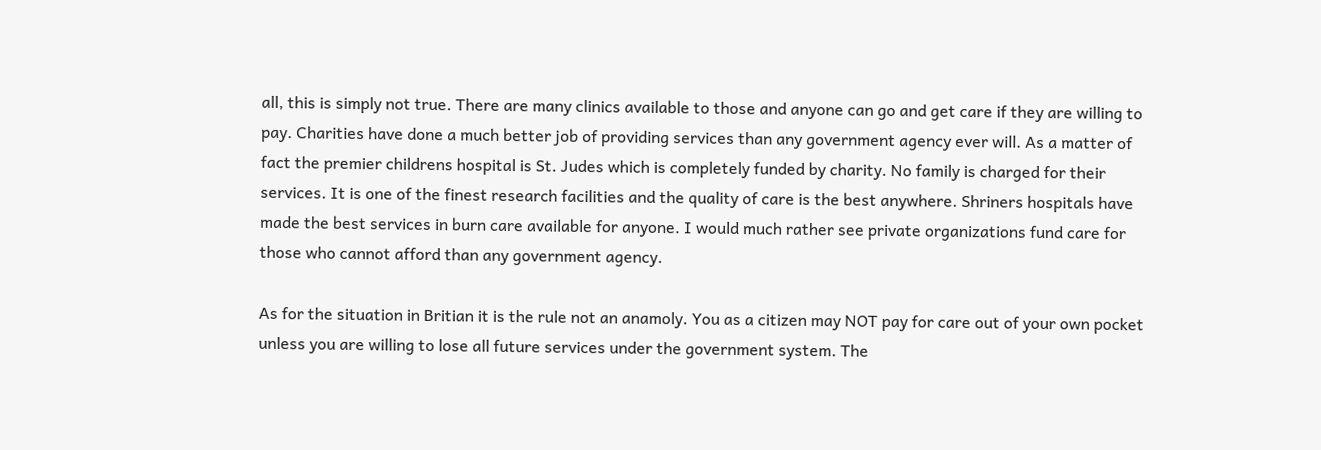all, this is simply not true. There are many clinics available to those and anyone can go and get care if they are willing to pay. Charities have done a much better job of providing services than any government agency ever will. As a matter of fact the premier childrens hospital is St. Judes which is completely funded by charity. No family is charged for their services. It is one of the finest research facilities and the quality of care is the best anywhere. Shriners hospitals have made the best services in burn care available for anyone. I would much rather see private organizations fund care for those who cannot afford than any government agency.

As for the situation in Britian it is the rule not an anamoly. You as a citizen may NOT pay for care out of your own pocket unless you are willing to lose all future services under the government system. The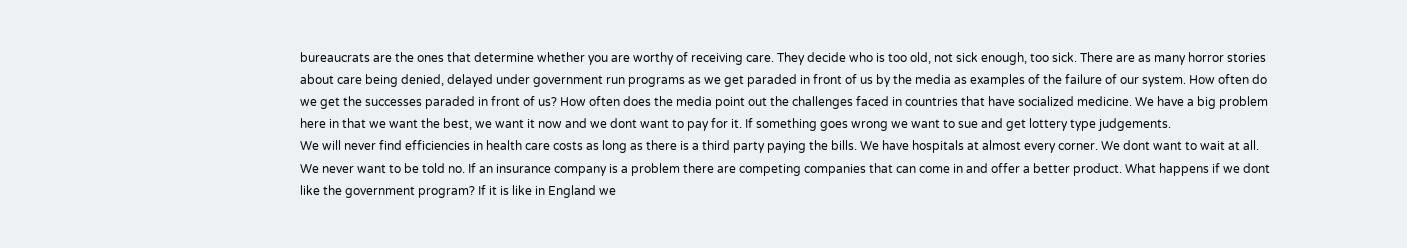bureaucrats are the ones that determine whether you are worthy of receiving care. They decide who is too old, not sick enough, too sick. There are as many horror stories about care being denied, delayed under government run programs as we get paraded in front of us by the media as examples of the failure of our system. How often do we get the successes paraded in front of us? How often does the media point out the challenges faced in countries that have socialized medicine. We have a big problem here in that we want the best, we want it now and we dont want to pay for it. If something goes wrong we want to sue and get lottery type judgements.
We will never find efficiencies in health care costs as long as there is a third party paying the bills. We have hospitals at almost every corner. We dont want to wait at all. We never want to be told no. If an insurance company is a problem there are competing companies that can come in and offer a better product. What happens if we dont like the government program? If it is like in England we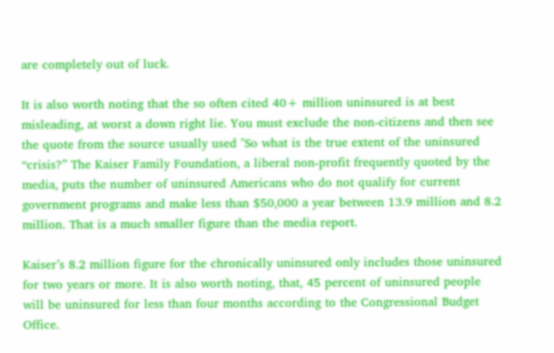are completely out of luck.

It is also worth noting that the so often cited 40+ million uninsured is at best misleading, at worst a down right lie. You must exclude the non-citizens and then see the quote from the source usually used "So what is the true extent of the uninsured “crisis?” The Kaiser Family Foundation, a liberal non-profit frequently quoted by the media, puts the number of uninsured Americans who do not qualify for current government programs and make less than $50,000 a year between 13.9 million and 8.2 million. That is a much smaller figure than the media report.

Kaiser’s 8.2 million figure for the chronically uninsured only includes those uninsured for two years or more. It is also worth noting, that, 45 percent of uninsured people will be uninsured for less than four months according to the Congressional Budget Office.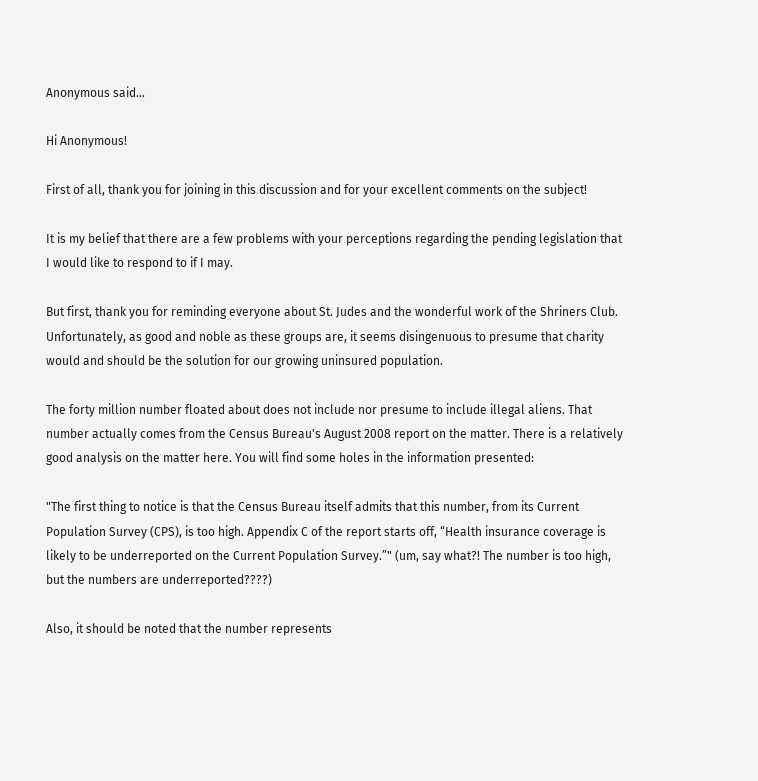Anonymous said...

Hi Anonymous!

First of all, thank you for joining in this discussion and for your excellent comments on the subject!

It is my belief that there are a few problems with your perceptions regarding the pending legislation that I would like to respond to if I may.

But first, thank you for reminding everyone about St. Judes and the wonderful work of the Shriners Club. Unfortunately, as good and noble as these groups are, it seems disingenuous to presume that charity would and should be the solution for our growing uninsured population.

The forty million number floated about does not include nor presume to include illegal aliens. That number actually comes from the Census Bureau's August 2008 report on the matter. There is a relatively good analysis on the matter here. You will find some holes in the information presented:

"The first thing to notice is that the Census Bureau itself admits that this number, from its Current Population Survey (CPS), is too high. Appendix C of the report starts off, “Health insurance coverage is likely to be underreported on the Current Population Survey.”" (um, say what?! The number is too high, but the numbers are underreported????)

Also, it should be noted that the number represents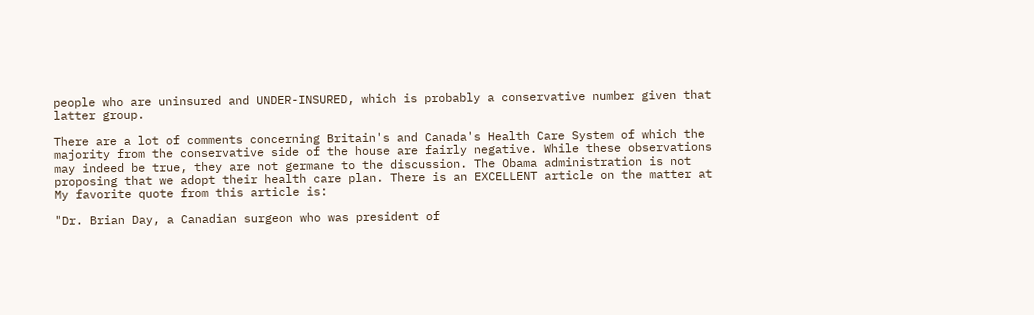people who are uninsured and UNDER-INSURED, which is probably a conservative number given that latter group.

There are a lot of comments concerning Britain's and Canada's Health Care System of which the majority from the conservative side of the house are fairly negative. While these observations may indeed be true, they are not germane to the discussion. The Obama administration is not proposing that we adopt their health care plan. There is an EXCELLENT article on the matter at My favorite quote from this article is:

"Dr. Brian Day, a Canadian surgeon who was president of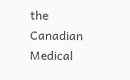the Canadian Medical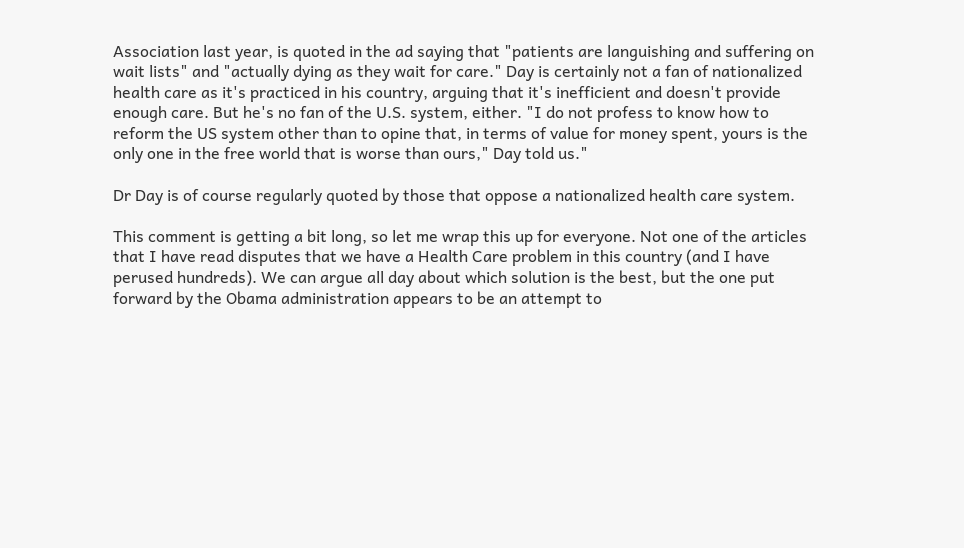Association last year, is quoted in the ad saying that "patients are languishing and suffering on wait lists" and "actually dying as they wait for care." Day is certainly not a fan of nationalized health care as it's practiced in his country, arguing that it's inefficient and doesn't provide enough care. But he's no fan of the U.S. system, either. "I do not profess to know how to reform the US system other than to opine that, in terms of value for money spent, yours is the only one in the free world that is worse than ours," Day told us."

Dr Day is of course regularly quoted by those that oppose a nationalized health care system.

This comment is getting a bit long, so let me wrap this up for everyone. Not one of the articles that I have read disputes that we have a Health Care problem in this country (and I have perused hundreds). We can argue all day about which solution is the best, but the one put forward by the Obama administration appears to be an attempt to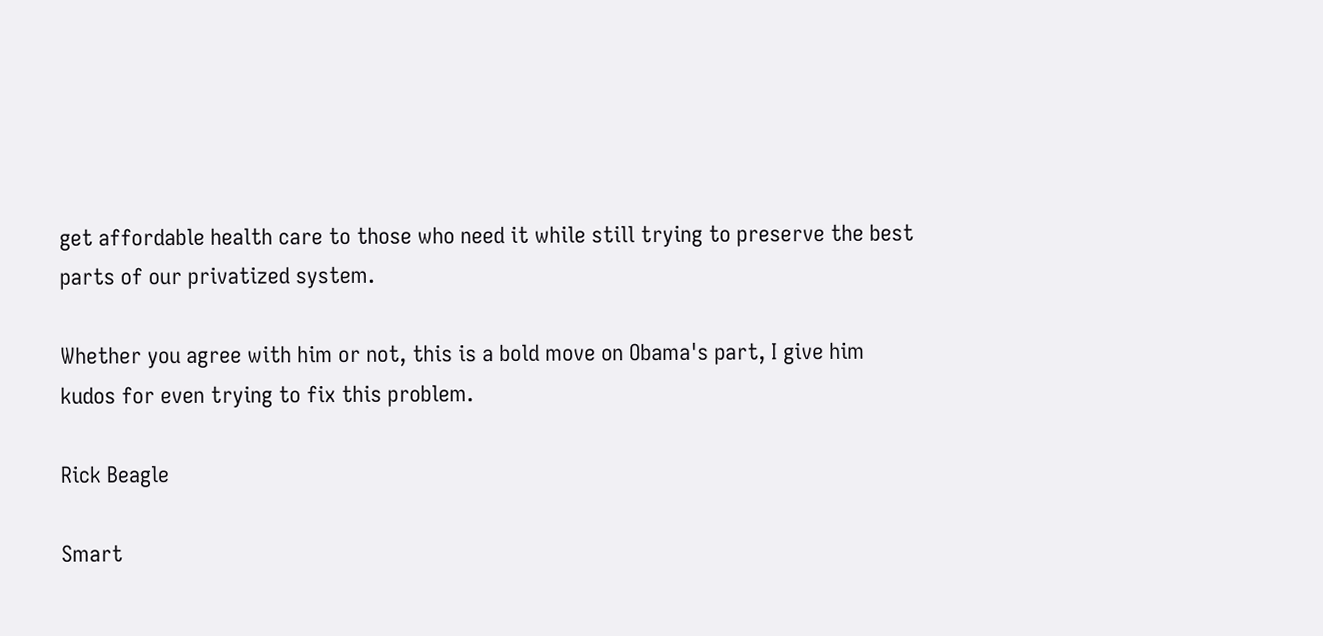get affordable health care to those who need it while still trying to preserve the best parts of our privatized system.

Whether you agree with him or not, this is a bold move on Obama's part, I give him kudos for even trying to fix this problem.

Rick Beagle

Smart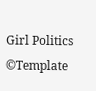Girl Politics ©Template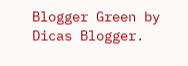Blogger Green by Dicas Blogger.